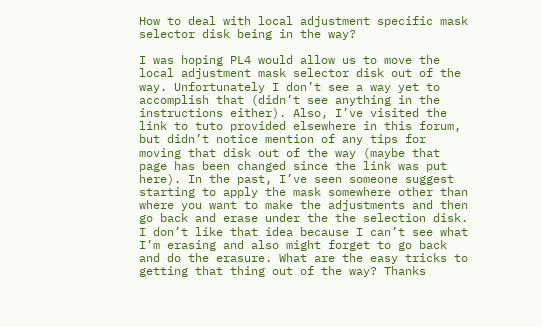How to deal with local adjustment specific mask selector disk being in the way?

I was hoping PL4 would allow us to move the local adjustment mask selector disk out of the way. Unfortunately I don’t see a way yet to accomplish that (didn’t see anything in the instructions either). Also, I’ve visited the link to tuto provided elsewhere in this forum, but didn’t notice mention of any tips for moving that disk out of the way (maybe that page has been changed since the link was put here). In the past, I’ve seen someone suggest starting to apply the mask somewhere other than where you want to make the adjustments and then go back and erase under the the selection disk. I don’t like that idea because I can’t see what I’m erasing and also might forget to go back and do the erasure. What are the easy tricks to getting that thing out of the way? Thanks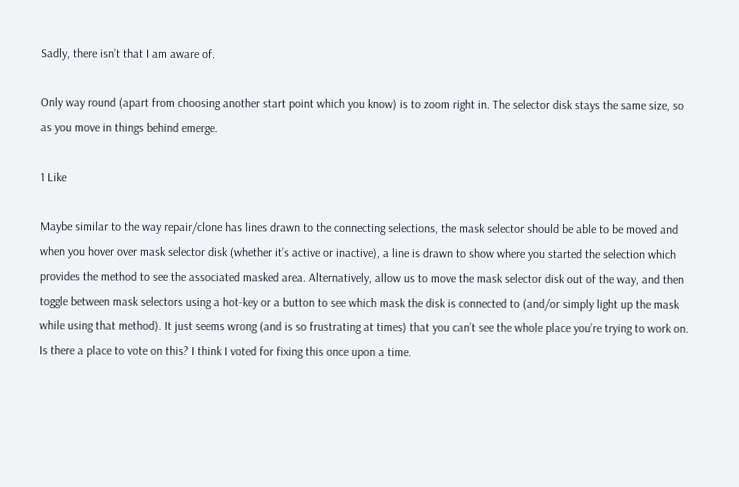Sadly, there isn’t that I am aware of.

Only way round (apart from choosing another start point which you know) is to zoom right in. The selector disk stays the same size, so as you move in things behind emerge.

1 Like

Maybe similar to the way repair/clone has lines drawn to the connecting selections, the mask selector should be able to be moved and when you hover over mask selector disk (whether it’s active or inactive), a line is drawn to show where you started the selection which provides the method to see the associated masked area. Alternatively, allow us to move the mask selector disk out of the way, and then toggle between mask selectors using a hot-key or a button to see which mask the disk is connected to (and/or simply light up the mask while using that method). It just seems wrong (and is so frustrating at times) that you can’t see the whole place you’re trying to work on. Is there a place to vote on this? I think I voted for fixing this once upon a time.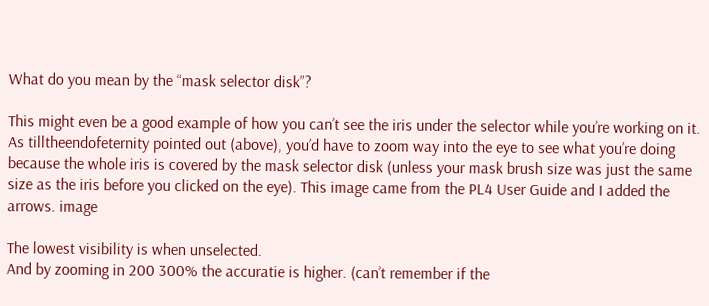What do you mean by the “mask selector disk”?

This might even be a good example of how you can’t see the iris under the selector while you’re working on it. As tilltheendofeternity pointed out (above), you’d have to zoom way into the eye to see what you’re doing because the whole iris is covered by the mask selector disk (unless your mask brush size was just the same size as the iris before you clicked on the eye). This image came from the PL4 User Guide and I added the arrows. image

The lowest visibility is when unselected.
And by zooming in 200 300% the accuratie is higher. (can’t remember if the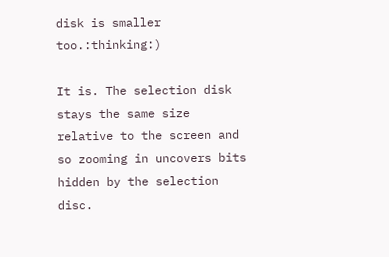disk is smaller too.:thinking:)

It is. The selection disk stays the same size relative to the screen and so zooming in uncovers bits hidden by the selection disc.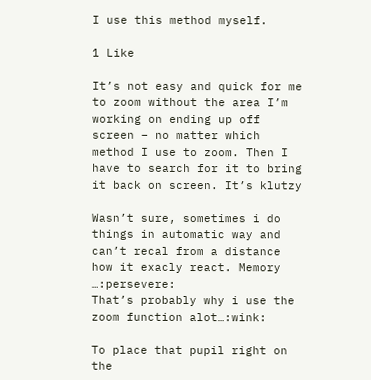I use this method myself.

1 Like

It’s not easy and quick for me to zoom without the area I’m working on ending up off screen – no matter which method I use to zoom. Then I have to search for it to bring it back on screen. It’s klutzy

Wasn’t sure, sometimes i do things in automatic way and can’t recal from a distance how it exacly react. Memory …:persevere:
That’s probably why i use the zoom function alot…:wink:

To place that pupil right on the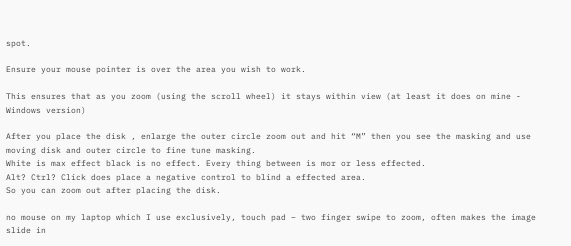spot.

Ensure your mouse pointer is over the area you wish to work.

This ensures that as you zoom (using the scroll wheel) it stays within view (at least it does on mine - Windows version)

After you place the disk , enlarge the outer circle zoom out and hit “M” then you see the masking and use moving disk and outer circle to fine tune masking.
White is max effect black is no effect. Every thing between is mor or less effected.
Alt? Ctrl? Click does place a negative control to blind a effected area.
So you can zoom out after placing the disk.

no mouse on my laptop which I use exclusively, touch pad – two finger swipe to zoom, often makes the image slide in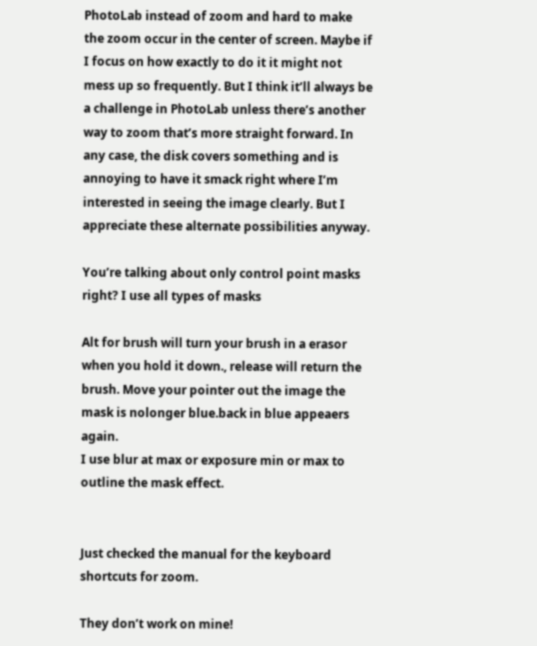PhotoLab instead of zoom and hard to make the zoom occur in the center of screen. Maybe if I focus on how exactly to do it it might not mess up so frequently. But I think it’ll always be a challenge in PhotoLab unless there’s another way to zoom that’s more straight forward. In any case, the disk covers something and is annoying to have it smack right where I’m interested in seeing the image clearly. But I appreciate these alternate possibilities anyway.

You’re talking about only control point masks right? I use all types of masks

Alt for brush will turn your brush in a erasor when you hold it down., release will return the brush. Move your pointer out the image the mask is nolonger blue.back in blue appeaers again.
I use blur at max or exposure min or max to outline the mask effect.


Just checked the manual for the keyboard shortcuts for zoom.

They don’t work on mine!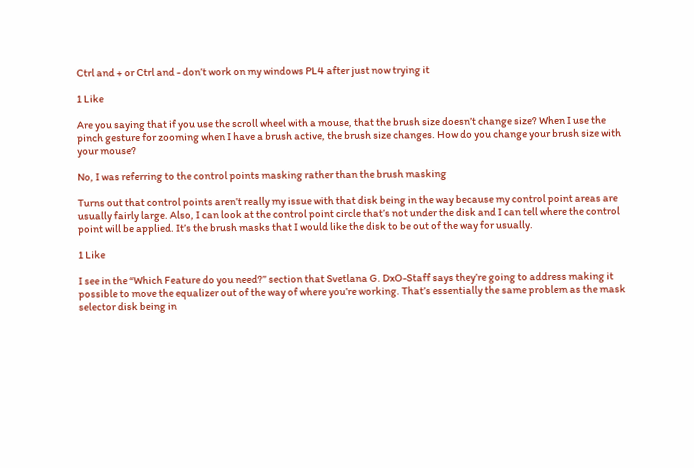Ctrl and + or Ctrl and - don’t work on my windows PL4 after just now trying it

1 Like

Are you saying that if you use the scroll wheel with a mouse, that the brush size doesn’t change size? When I use the pinch gesture for zooming when I have a brush active, the brush size changes. How do you change your brush size with your mouse?

No, I was referring to the control points masking rather than the brush masking

Turns out that control points aren’t really my issue with that disk being in the way because my control point areas are usually fairly large. Also, I can look at the control point circle that’s not under the disk and I can tell where the control point will be applied. It’s the brush masks that I would like the disk to be out of the way for usually.

1 Like

I see in the “Which Feature do you need?” section that Svetlana G. DxO-Staff says they’re going to address making it possible to move the equalizer out of the way of where you’re working. That’s essentially the same problem as the mask selector disk being in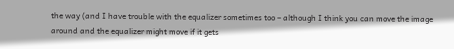the way (and I have trouble with the equalizer sometimes too – although I think you can move the image around and the equalizer might move if it gets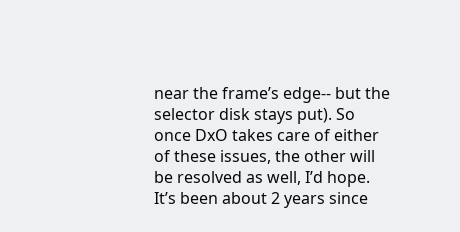near the frame’s edge-- but the selector disk stays put). So once DxO takes care of either of these issues, the other will be resolved as well, I’d hope. It’s been about 2 years since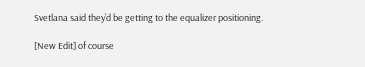Svetlana said they’d be getting to the equalizer positioning.

[New Edit] of course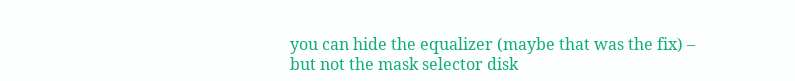you can hide the equalizer (maybe that was the fix) – but not the mask selector disk